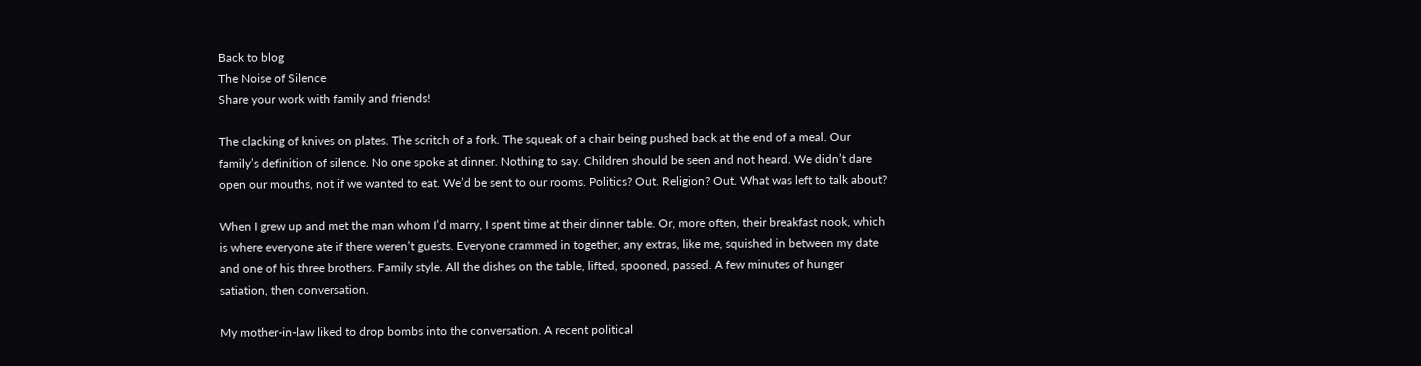Back to blog
The Noise of Silence
Share your work with family and friends!

The clacking of knives on plates. The scritch of a fork. The squeak of a chair being pushed back at the end of a meal. Our family’s definition of silence. No one spoke at dinner. Nothing to say. Children should be seen and not heard. We didn’t dare open our mouths, not if we wanted to eat. We’d be sent to our rooms. Politics? Out. Religion? Out. What was left to talk about?

When I grew up and met the man whom I’d marry, I spent time at their dinner table. Or, more often, their breakfast nook, which is where everyone ate if there weren’t guests. Everyone crammed in together, any extras, like me, squished in between my date and one of his three brothers. Family style. All the dishes on the table, lifted, spooned, passed. A few minutes of hunger satiation, then conversation.

My mother-in-law liked to drop bombs into the conversation. A recent political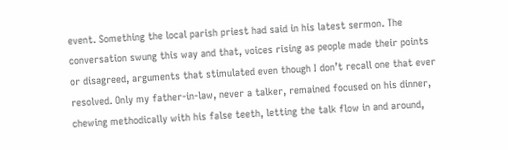event. Something the local parish priest had said in his latest sermon. The conversation swung this way and that, voices rising as people made their points or disagreed, arguments that stimulated even though I don’t recall one that ever resolved. Only my father-in-law, never a talker, remained focused on his dinner, chewing methodically with his false teeth, letting the talk flow in and around,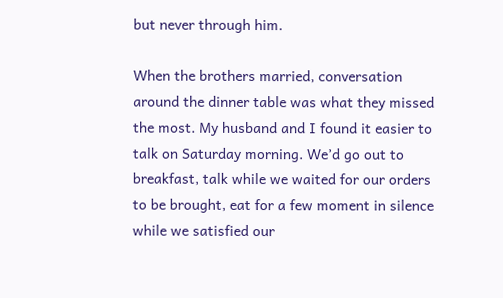but never through him.

When the brothers married, conversation around the dinner table was what they missed the most. My husband and I found it easier to talk on Saturday morning. We’d go out to breakfast, talk while we waited for our orders to be brought, eat for a few moment in silence while we satisfied our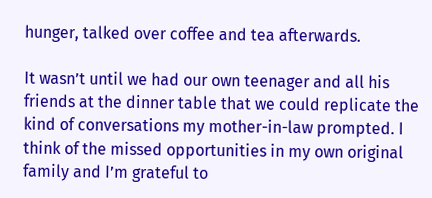hunger, talked over coffee and tea afterwards.

It wasn’t until we had our own teenager and all his friends at the dinner table that we could replicate the kind of conversations my mother-in-law prompted. I think of the missed opportunities in my own original family and I’m grateful to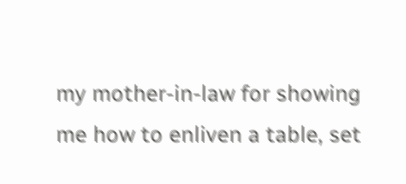my mother-in-law for showing me how to enliven a table, set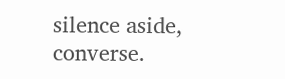silence aside, converse.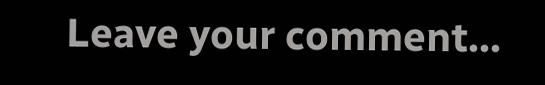Leave your comment...